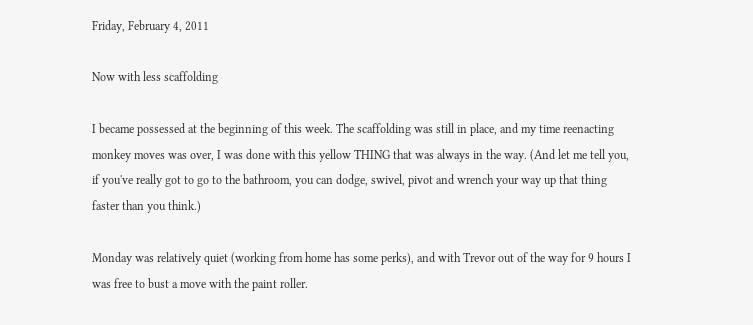Friday, February 4, 2011

Now with less scaffolding

I became possessed at the beginning of this week. The scaffolding was still in place, and my time reenacting monkey moves was over, I was done with this yellow THING that was always in the way. (And let me tell you, if you've really got to go to the bathroom, you can dodge, swivel, pivot and wrench your way up that thing faster than you think.)

Monday was relatively quiet (working from home has some perks), and with Trevor out of the way for 9 hours I was free to bust a move with the paint roller.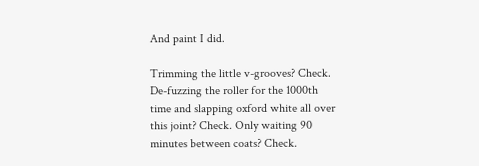And paint I did.

Trimming the little v-grooves? Check. De-fuzzing the roller for the 1000th time and slapping oxford white all over this joint? Check. Only waiting 90 minutes between coats? Check.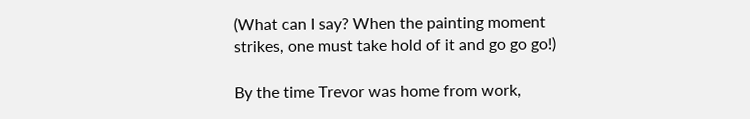(What can I say? When the painting moment strikes, one must take hold of it and go go go!)

By the time Trevor was home from work,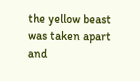the yellow beast was taken apart and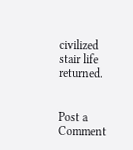civilized stair life returned.


Post a Comment